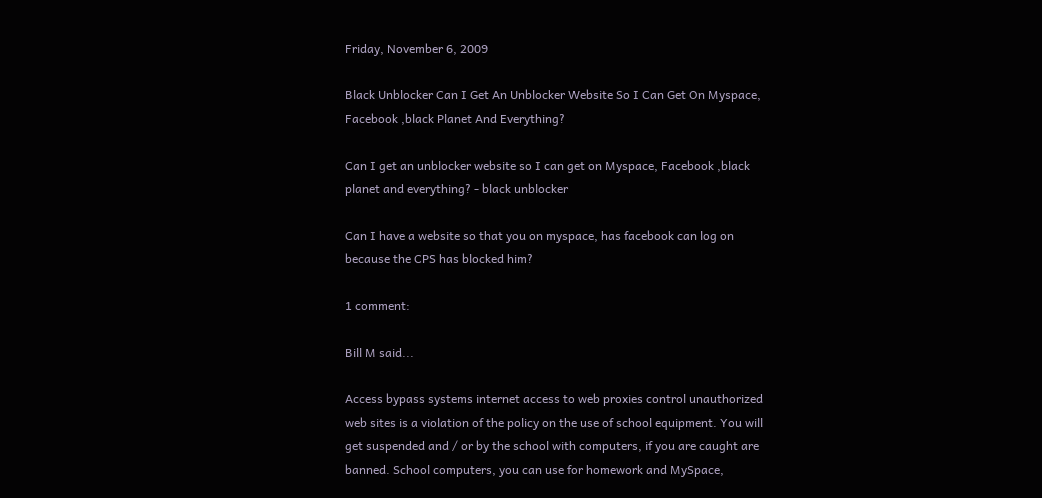Friday, November 6, 2009

Black Unblocker Can I Get An Unblocker Website So I Can Get On Myspace, Facebook ,black Planet And Everything?

Can I get an unblocker website so I can get on Myspace, Facebook ,black planet and everything? - black unblocker

Can I have a website so that you on myspace, has facebook can log on because the CPS has blocked him?

1 comment:

Bill M said...

Access bypass systems internet access to web proxies control unauthorized web sites is a violation of the policy on the use of school equipment. You will get suspended and / or by the school with computers, if you are caught are banned. School computers, you can use for homework and MySpace,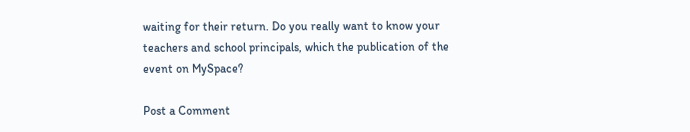waiting for their return. Do you really want to know your teachers and school principals, which the publication of the event on MySpace?

Post a Comment